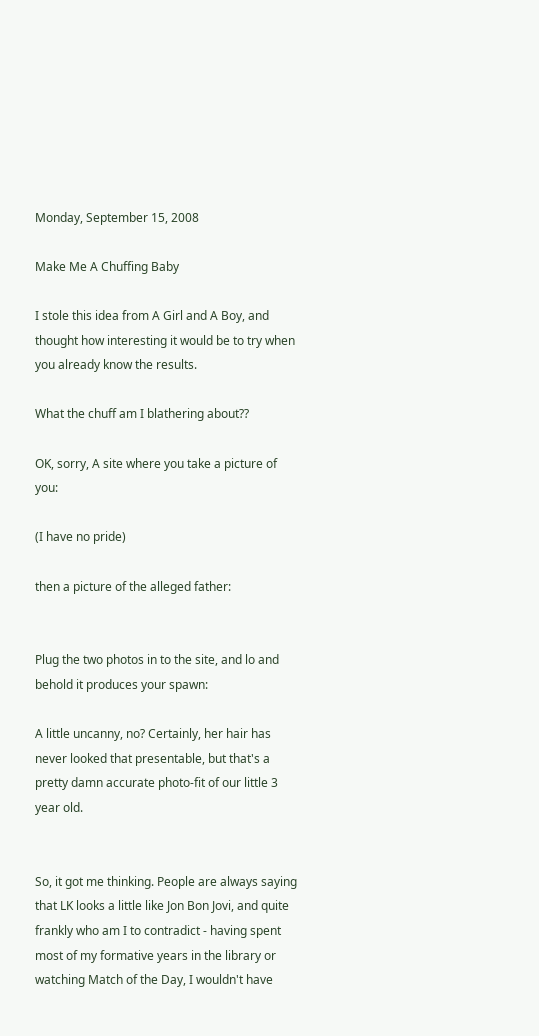Monday, September 15, 2008

Make Me A Chuffing Baby

I stole this idea from A Girl and A Boy, and thought how interesting it would be to try when you already know the results.

What the chuff am I blathering about??

OK, sorry, A site where you take a picture of you:

(I have no pride)

then a picture of the alleged father:


Plug the two photos in to the site, and lo and behold it produces your spawn:

A little uncanny, no? Certainly, her hair has never looked that presentable, but that's a pretty damn accurate photo-fit of our little 3 year old.


So, it got me thinking. People are always saying that LK looks a little like Jon Bon Jovi, and quite frankly who am I to contradict - having spent most of my formative years in the library or watching Match of the Day, I wouldn't have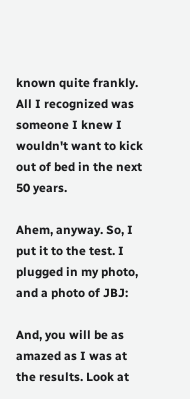known quite frankly. All I recognized was someone I knew I wouldn't want to kick out of bed in the next 50 years.

Ahem, anyway. So, I put it to the test. I plugged in my photo, and a photo of JBJ:

And, you will be as amazed as I was at the results. Look at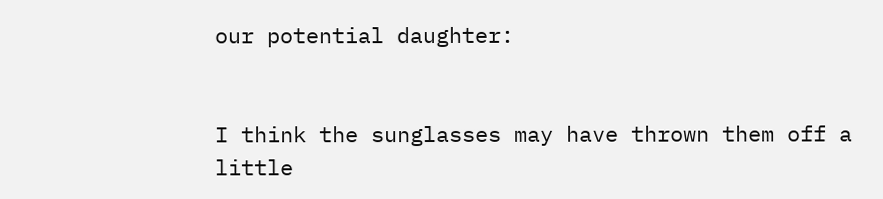our potential daughter:


I think the sunglasses may have thrown them off a little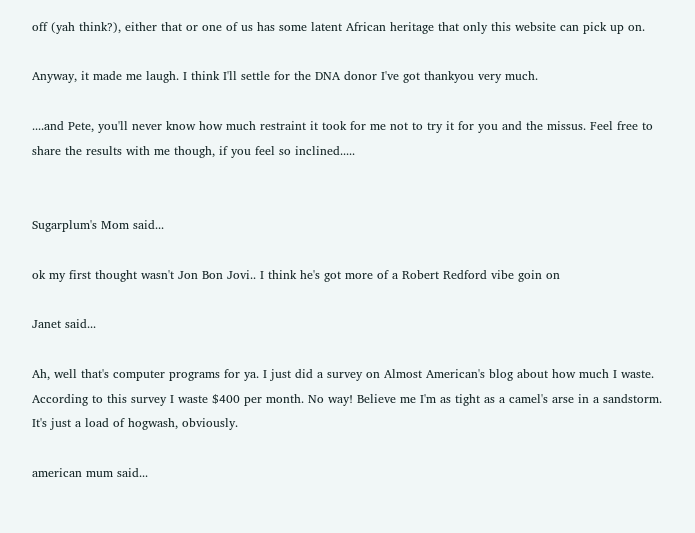off (yah think?), either that or one of us has some latent African heritage that only this website can pick up on.

Anyway, it made me laugh. I think I'll settle for the DNA donor I've got thankyou very much.

....and Pete, you'll never know how much restraint it took for me not to try it for you and the missus. Feel free to share the results with me though, if you feel so inclined.....


Sugarplum's Mom said...

ok my first thought wasn't Jon Bon Jovi.. I think he's got more of a Robert Redford vibe goin on

Janet said...

Ah, well that's computer programs for ya. I just did a survey on Almost American's blog about how much I waste. According to this survey I waste $400 per month. No way! Believe me I'm as tight as a camel's arse in a sandstorm. It's just a load of hogwash, obviously.

american mum said...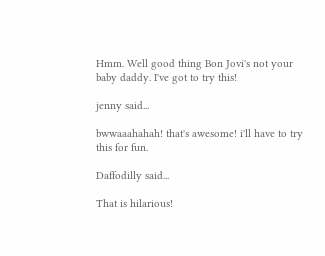Hmm. Well good thing Bon Jovi's not your baby daddy. I've got to try this!

jenny said...

bwwaaahahah! that's awesome! i'll have to try this for fun.

Daffodilly said...

That is hilarious!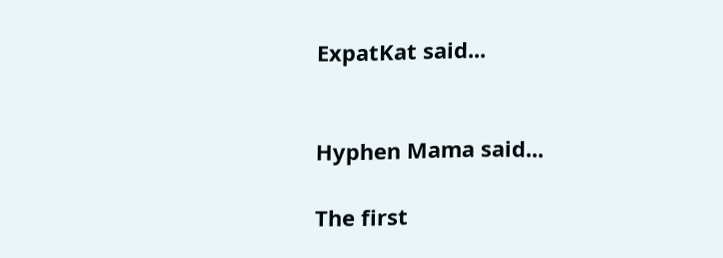ExpatKat said...


Hyphen Mama said...

The first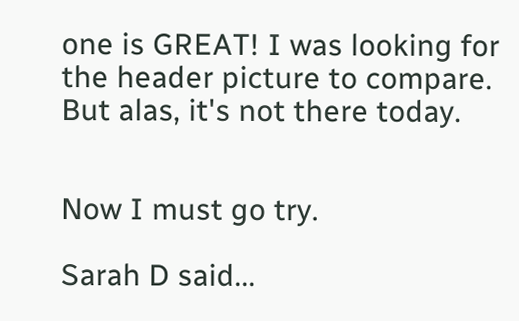one is GREAT! I was looking for the header picture to compare. But alas, it's not there today.


Now I must go try.

Sarah D said...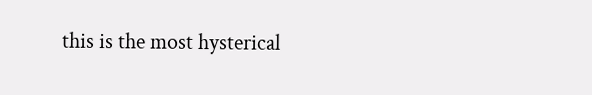this is the most hysterical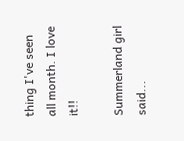thing I've seen all month. I love it!!

Summerland girl said...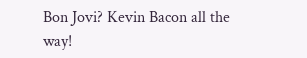Bon Jovi? Kevin Bacon all the way!